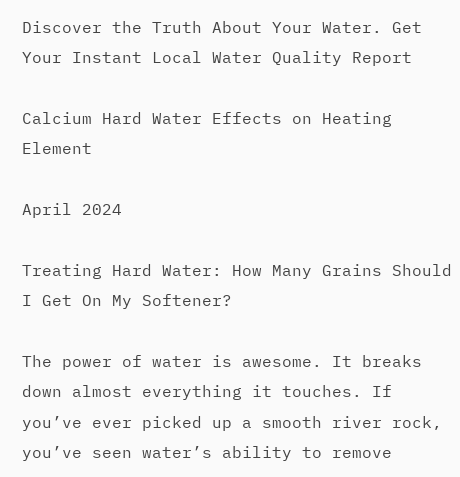Discover the Truth About Your Water. Get Your Instant Local Water Quality Report

Calcium Hard Water Effects on Heating Element

April 2024

Treating Hard Water: How Many Grains Should I Get On My Softener?

The power of water is awesome. It breaks down almost everything it touches. If you’ve ever picked up a smooth river rock, you’ve seen water’s ability to remove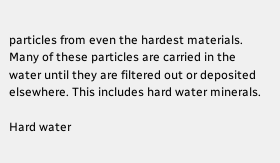particles from even the hardest materials. Many of these particles are carried in the water until they are filtered out or deposited elsewhere. This includes hard water minerals.

Hard water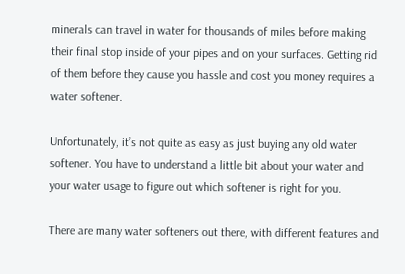minerals can travel in water for thousands of miles before making their final stop inside of your pipes and on your surfaces. Getting rid of them before they cause you hassle and cost you money requires a water softener.

Unfortunately, it’s not quite as easy as just buying any old water softener. You have to understand a little bit about your water and your water usage to figure out which softener is right for you.

There are many water softeners out there, with different features and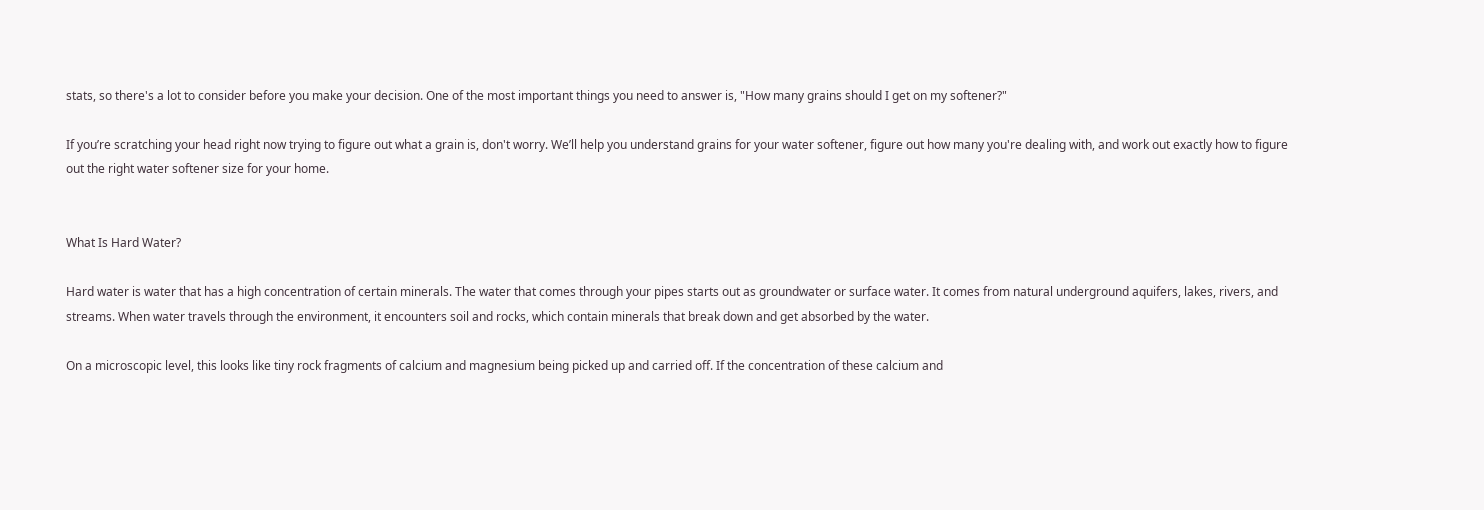stats, so there's a lot to consider before you make your decision. One of the most important things you need to answer is, "How many grains should I get on my softener?"

If you’re scratching your head right now trying to figure out what a grain is, don't worry. We’ll help you understand grains for your water softener, figure out how many you're dealing with, and work out exactly how to figure out the right water softener size for your home.


What Is Hard Water?

Hard water is water that has a high concentration of certain minerals. The water that comes through your pipes starts out as groundwater or surface water. It comes from natural underground aquifers, lakes, rivers, and streams. When water travels through the environment, it encounters soil and rocks, which contain minerals that break down and get absorbed by the water.

On a microscopic level, this looks like tiny rock fragments of calcium and magnesium being picked up and carried off. If the concentration of these calcium and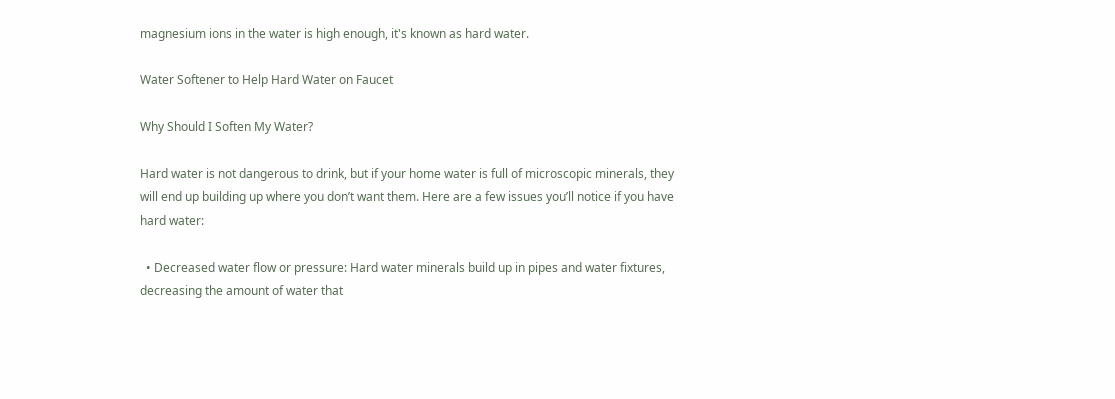magnesium ions in the water is high enough, it's known as hard water.

Water Softener to Help Hard Water on Faucet

Why Should I Soften My Water?

Hard water is not dangerous to drink, but if your home water is full of microscopic minerals, they will end up building up where you don’t want them. Here are a few issues you’ll notice if you have hard water:

  • Decreased water flow or pressure: Hard water minerals build up in pipes and water fixtures, decreasing the amount of water that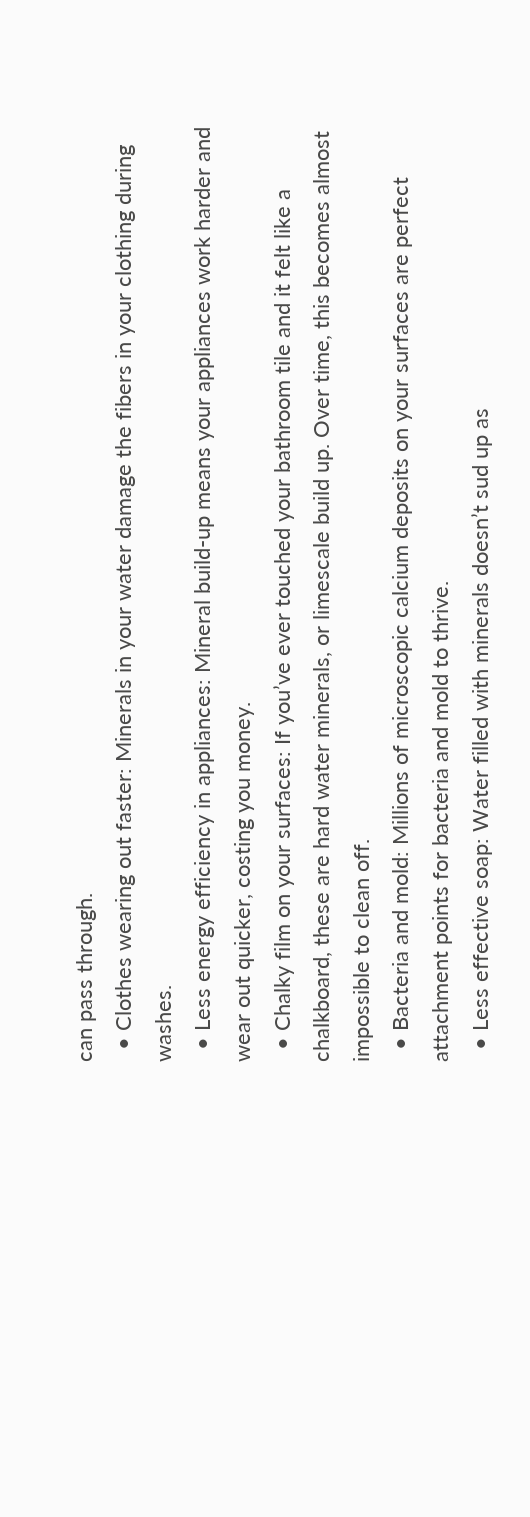can pass through.
  • Clothes wearing out faster: Minerals in your water damage the fibers in your clothing during washes.
  • Less energy efficiency in appliances: Mineral build-up means your appliances work harder and wear out quicker, costing you money.
  • Chalky film on your surfaces: If you’ve ever touched your bathroom tile and it felt like a chalkboard, these are hard water minerals, or limescale build up. Over time, this becomes almost impossible to clean off.
  • Bacteria and mold: Millions of microscopic calcium deposits on your surfaces are perfect attachment points for bacteria and mold to thrive.
  • Less effective soap: Water filled with minerals doesn’t sud up as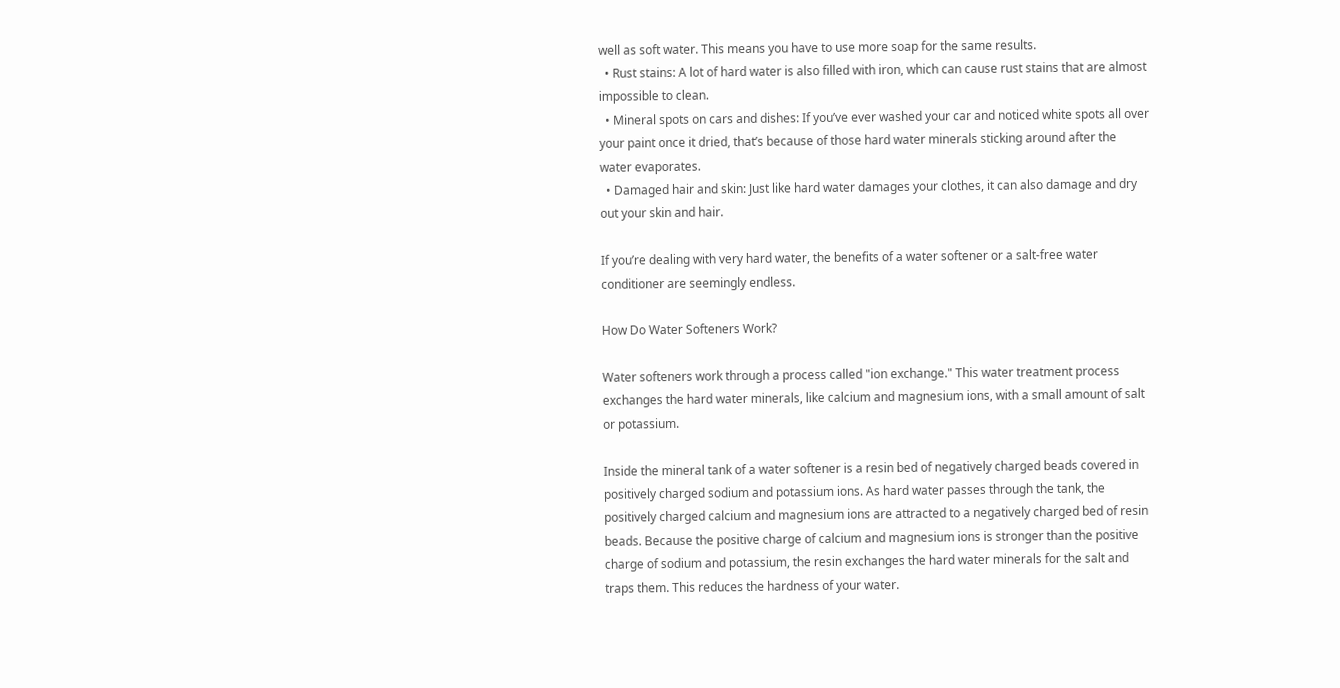well as soft water. This means you have to use more soap for the same results.
  • Rust stains: A lot of hard water is also filled with iron, which can cause rust stains that are almost impossible to clean.
  • Mineral spots on cars and dishes: If you’ve ever washed your car and noticed white spots all over your paint once it dried, that’s because of those hard water minerals sticking around after the water evaporates.
  • Damaged hair and skin: Just like hard water damages your clothes, it can also damage and dry out your skin and hair.

If you’re dealing with very hard water, the benefits of a water softener or a salt-free water conditioner are seemingly endless.

How Do Water Softeners Work?

Water softeners work through a process called "ion exchange." This water treatment process exchanges the hard water minerals, like calcium and magnesium ions, with a small amount of salt or potassium.

Inside the mineral tank of a water softener is a resin bed of negatively charged beads covered in positively charged sodium and potassium ions. As hard water passes through the tank, the positively charged calcium and magnesium ions are attracted to a negatively charged bed of resin beads. Because the positive charge of calcium and magnesium ions is stronger than the positive charge of sodium and potassium, the resin exchanges the hard water minerals for the salt and traps them. This reduces the hardness of your water.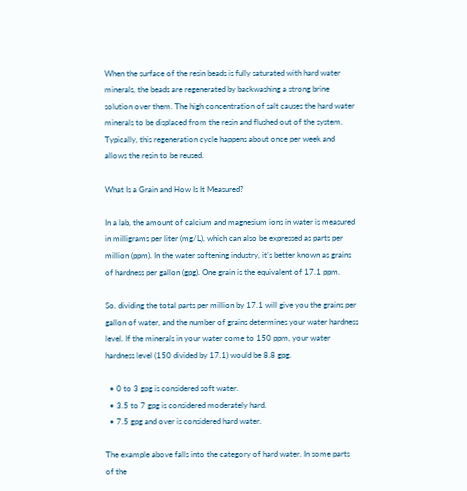When the surface of the resin beads is fully saturated with hard water minerals, the beads are regenerated by backwashing a strong brine solution over them. The high concentration of salt causes the hard water minerals to be displaced from the resin and flushed out of the system. Typically, this regeneration cycle happens about once per week and allows the resin to be reused.

What Is a Grain and How Is It Measured?

In a lab, the amount of calcium and magnesium ions in water is measured in milligrams per liter (mg/L), which can also be expressed as parts per million (ppm). In the water softening industry, it’s better known as grains of hardness per gallon (gpg). One grain is the equivalent of 17.1 ppm.

So, dividing the total parts per million by 17.1 will give you the grains per gallon of water, and the number of grains determines your water hardness level. If the minerals in your water come to 150 ppm, your water hardness level (150 divided by 17.1) would be 8.8 gpg.

  • 0 to 3 gpg is considered soft water.
  • 3.5 to 7 gpg is considered moderately hard.
  • 7.5 gpg and over is considered hard water.

The example above falls into the category of hard water. In some parts of the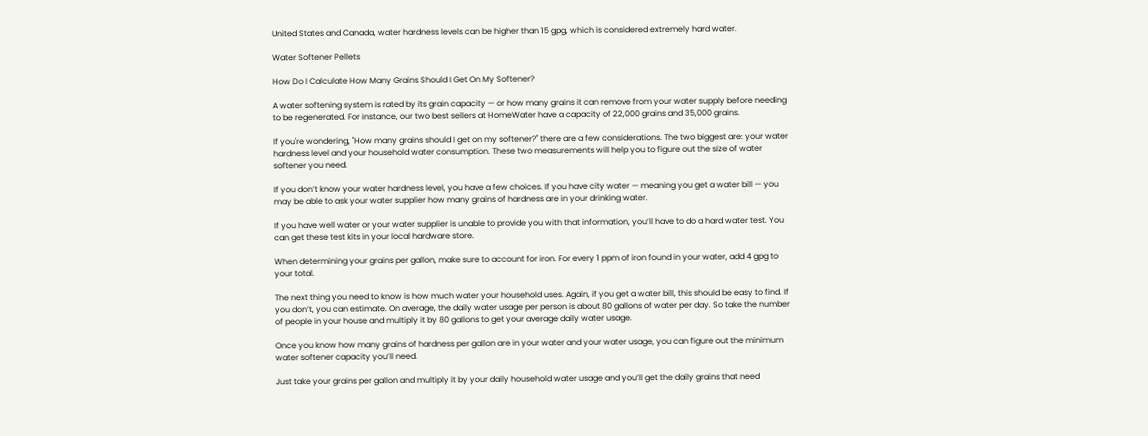United States and Canada, water hardness levels can be higher than 15 gpg, which is considered extremely hard water.

Water Softener Pellets

How Do I Calculate How Many Grains Should I Get On My Softener?

A water softening system is rated by its grain capacity — or how many grains it can remove from your water supply before needing to be regenerated. For instance, our two best sellers at HomeWater have a capacity of 22,000 grains and 35,000 grains.

If you're wondering, "How many grains should I get on my softener?" there are a few considerations. The two biggest are: your water hardness level and your household water consumption. These two measurements will help you to figure out the size of water softener you need.

If you don’t know your water hardness level, you have a few choices. If you have city water — meaning you get a water bill — you may be able to ask your water supplier how many grains of hardness are in your drinking water.

If you have well water or your water supplier is unable to provide you with that information, you’ll have to do a hard water test. You can get these test kits in your local hardware store.

When determining your grains per gallon, make sure to account for iron. For every 1 ppm of iron found in your water, add 4 gpg to your total.

The next thing you need to know is how much water your household uses. Again, if you get a water bill, this should be easy to find. If you don’t, you can estimate. On average, the daily water usage per person is about 80 gallons of water per day. So take the number of people in your house and multiply it by 80 gallons to get your average daily water usage.

Once you know how many grains of hardness per gallon are in your water and your water usage, you can figure out the minimum water softener capacity you’ll need.

Just take your grains per gallon and multiply it by your daily household water usage and you’ll get the daily grains that need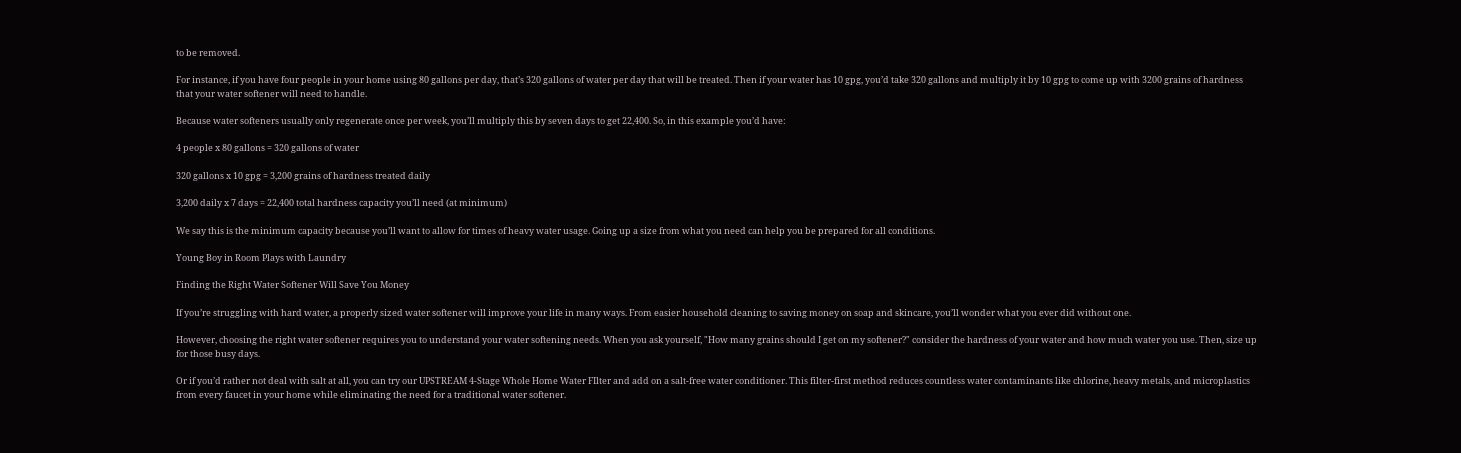to be removed.

For instance, if you have four people in your home using 80 gallons per day, that’s 320 gallons of water per day that will be treated. Then if your water has 10 gpg, you’d take 320 gallons and multiply it by 10 gpg to come up with 3200 grains of hardness that your water softener will need to handle.

Because water softeners usually only regenerate once per week, you’ll multiply this by seven days to get 22,400. So, in this example you’d have:

4 people x 80 gallons = 320 gallons of water

320 gallons x 10 gpg = 3,200 grains of hardness treated daily

3,200 daily x 7 days = 22,400 total hardness capacity you’ll need (at minimum)

We say this is the minimum capacity because you’ll want to allow for times of heavy water usage. Going up a size from what you need can help you be prepared for all conditions.

Young Boy in Room Plays with Laundry

Finding the Right Water Softener Will Save You Money

If you’re struggling with hard water, a properly sized water softener will improve your life in many ways. From easier household cleaning to saving money on soap and skincare, you’ll wonder what you ever did without one.

However, choosing the right water softener requires you to understand your water softening needs. When you ask yourself, "How many grains should I get on my softener?" consider the hardness of your water and how much water you use. Then, size up for those busy days.

Or if you’d rather not deal with salt at all, you can try our UPSTREAM 4-Stage Whole Home Water FIlter and add on a salt-free water conditioner. This filter-first method reduces countless water contaminants like chlorine, heavy metals, and microplastics from every faucet in your home while eliminating the need for a traditional water softener.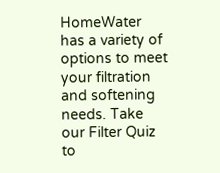HomeWater has a variety of options to meet your filtration and softening needs. Take our Filter Quiz to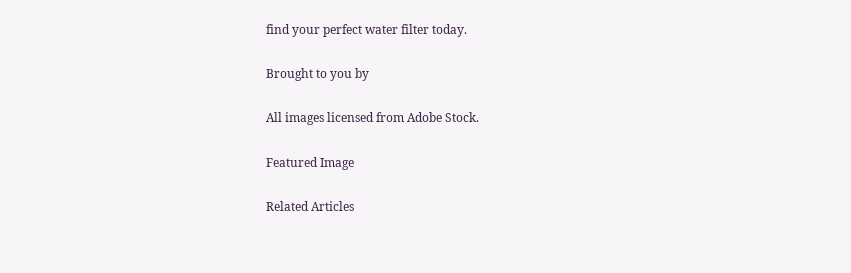find your perfect water filter today.

Brought to you by

All images licensed from Adobe Stock.

Featured Image

Related Articles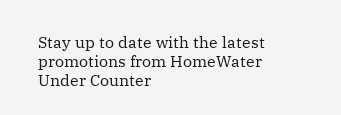Stay up to date with the latest promotions from HomeWater
Under Counter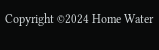Copyright ©2024 Home Water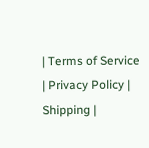| Terms of Service | Privacy Policy | Shipping |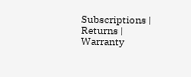Subscriptions | Returns | Warranty